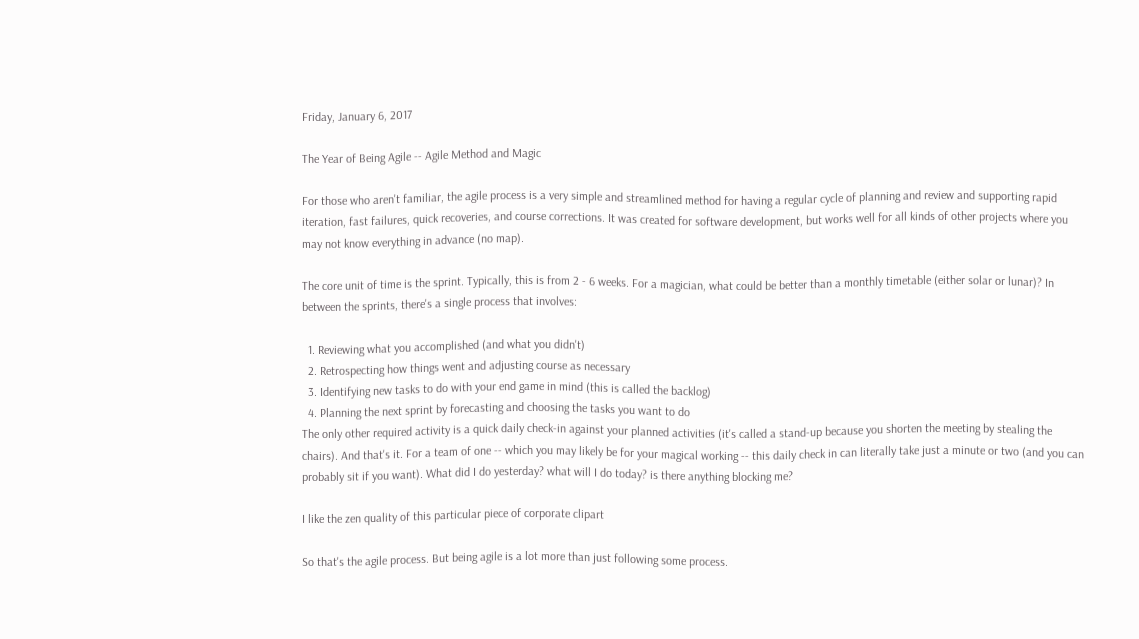Friday, January 6, 2017

The Year of Being Agile -- Agile Method and Magic

For those who aren't familiar, the agile process is a very simple and streamlined method for having a regular cycle of planning and review and supporting rapid iteration, fast failures, quick recoveries, and course corrections. It was created for software development, but works well for all kinds of other projects where you may not know everything in advance (no map).

The core unit of time is the sprint. Typically, this is from 2 - 6 weeks. For a magician, what could be better than a monthly timetable (either solar or lunar)? In between the sprints, there's a single process that involves:

  1. Reviewing what you accomplished (and what you didn't)
  2. Retrospecting how things went and adjusting course as necessary
  3. Identifying new tasks to do with your end game in mind (this is called the backlog)
  4. Planning the next sprint by forecasting and choosing the tasks you want to do
The only other required activity is a quick daily check-in against your planned activities (it's called a stand-up because you shorten the meeting by stealing the chairs). And that's it. For a team of one -- which you may likely be for your magical working -- this daily check in can literally take just a minute or two (and you can probably sit if you want). What did I do yesterday? what will I do today? is there anything blocking me?

I like the zen quality of this particular piece of corporate clipart

So that's the agile process. But being agile is a lot more than just following some process.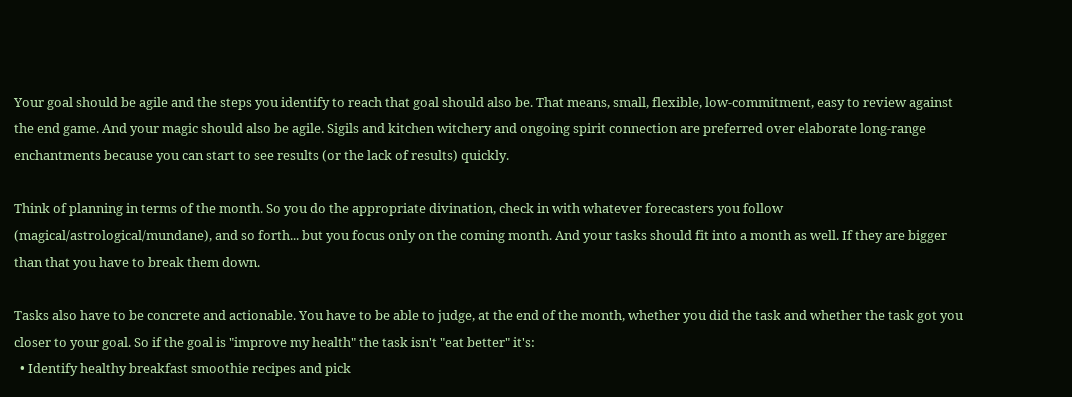Your goal should be agile and the steps you identify to reach that goal should also be. That means, small, flexible, low-commitment, easy to review against the end game. And your magic should also be agile. Sigils and kitchen witchery and ongoing spirit connection are preferred over elaborate long-range enchantments because you can start to see results (or the lack of results) quickly.

Think of planning in terms of the month. So you do the appropriate divination, check in with whatever forecasters you follow (magical/astrological/mundane), and so forth... but you focus only on the coming month. And your tasks should fit into a month as well. If they are bigger than that you have to break them down.

Tasks also have to be concrete and actionable. You have to be able to judge, at the end of the month, whether you did the task and whether the task got you closer to your goal. So if the goal is "improve my health" the task isn't "eat better" it's:
  • Identify healthy breakfast smoothie recipes and pick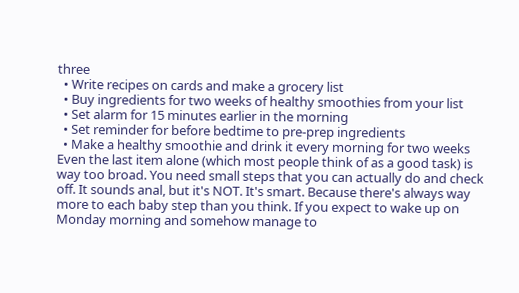three
  • Write recipes on cards and make a grocery list
  • Buy ingredients for two weeks of healthy smoothies from your list
  • Set alarm for 15 minutes earlier in the morning
  • Set reminder for before bedtime to pre-prep ingredients
  • Make a healthy smoothie and drink it every morning for two weeks
Even the last item alone (which most people think of as a good task) is way too broad. You need small steps that you can actually do and check off. It sounds anal, but it's NOT. It's smart. Because there's always way more to each baby step than you think. If you expect to wake up on Monday morning and somehow manage to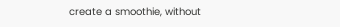create a smoothie, without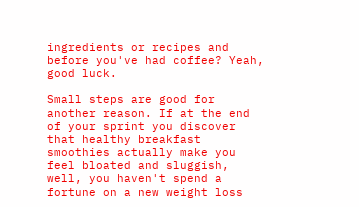ingredients or recipes and before you've had coffee? Yeah, good luck.

Small steps are good for another reason. If at the end of your sprint you discover that healthy breakfast smoothies actually make you feel bloated and sluggish, well, you haven't spend a fortune on a new weight loss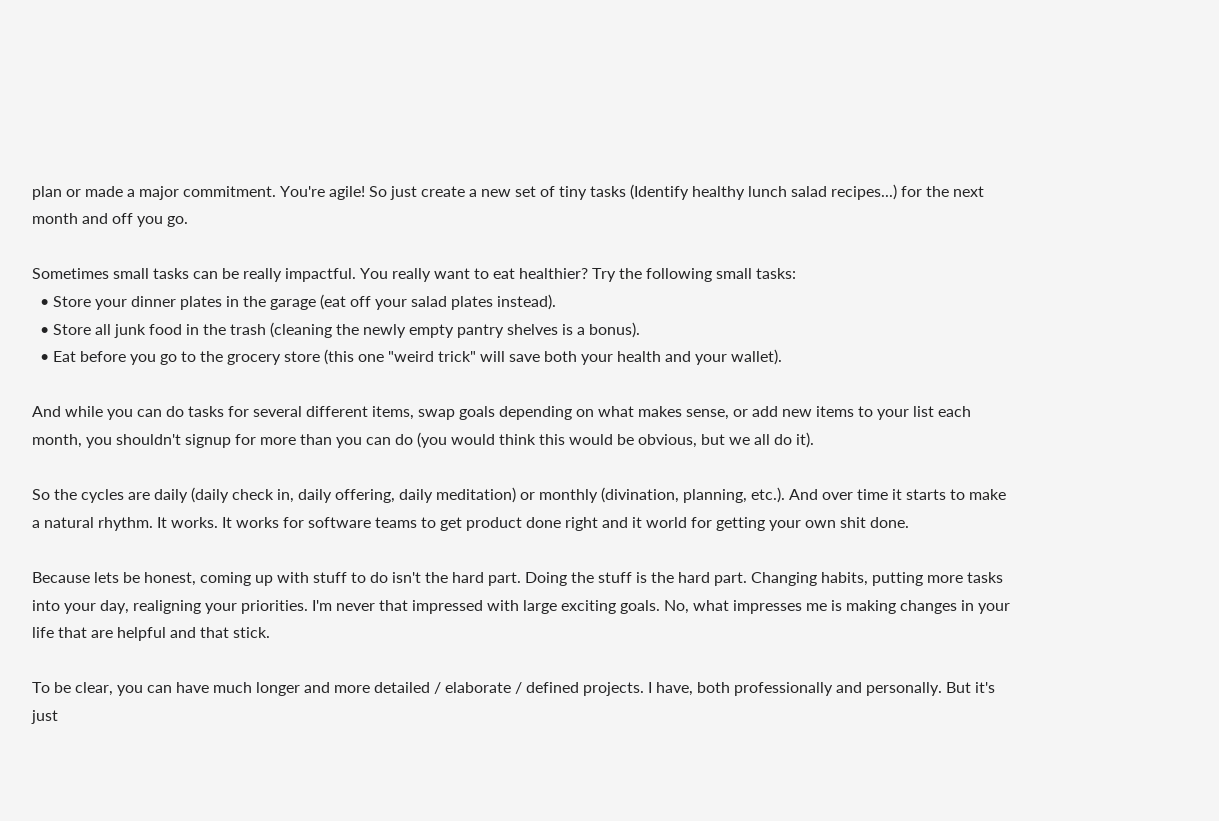plan or made a major commitment. You're agile! So just create a new set of tiny tasks (Identify healthy lunch salad recipes...) for the next month and off you go.

Sometimes small tasks can be really impactful. You really want to eat healthier? Try the following small tasks:
  • Store your dinner plates in the garage (eat off your salad plates instead).
  • Store all junk food in the trash (cleaning the newly empty pantry shelves is a bonus).
  • Eat before you go to the grocery store (this one "weird trick" will save both your health and your wallet).

And while you can do tasks for several different items, swap goals depending on what makes sense, or add new items to your list each month, you shouldn't signup for more than you can do (you would think this would be obvious, but we all do it).

So the cycles are daily (daily check in, daily offering, daily meditation) or monthly (divination, planning, etc.). And over time it starts to make a natural rhythm. It works. It works for software teams to get product done right and it world for getting your own shit done.

Because lets be honest, coming up with stuff to do isn't the hard part. Doing the stuff is the hard part. Changing habits, putting more tasks into your day, realigning your priorities. I'm never that impressed with large exciting goals. No, what impresses me is making changes in your life that are helpful and that stick.

To be clear, you can have much longer and more detailed / elaborate / defined projects. I have, both professionally and personally. But it's just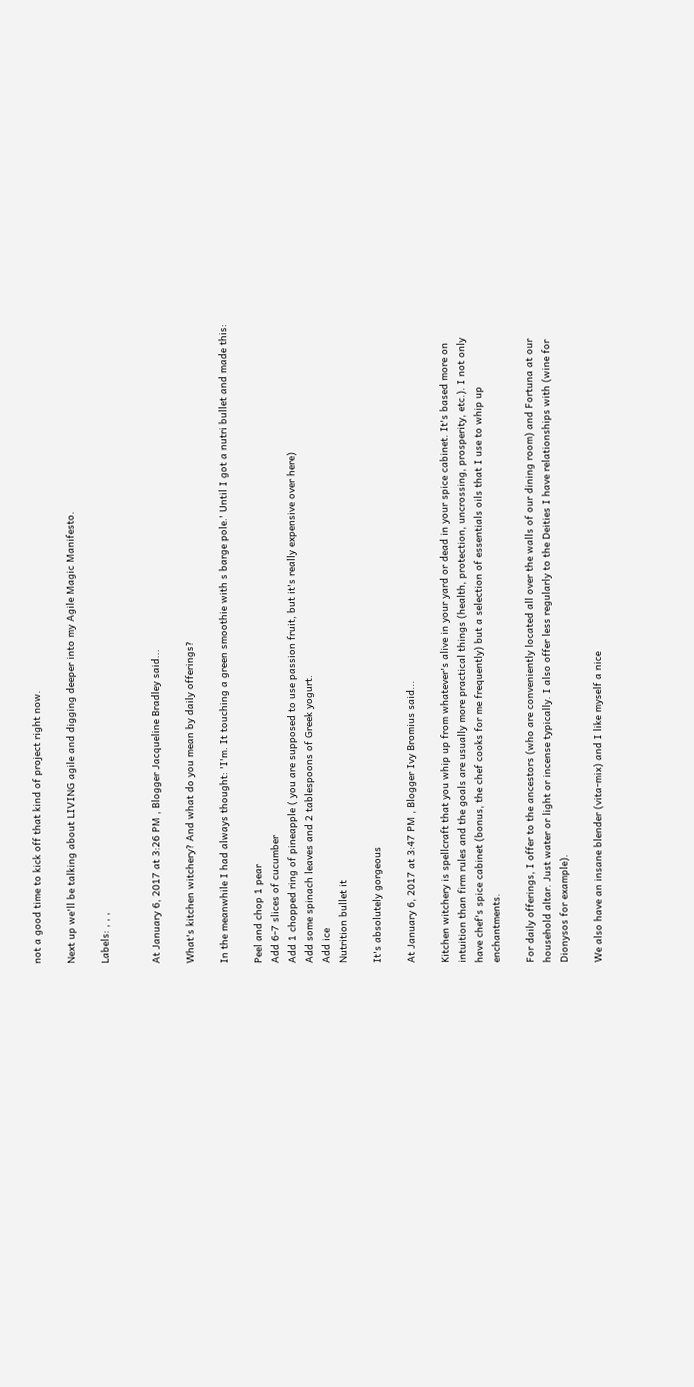not a good time to kick off that kind of project right now.

Next up we'll be talking about LIVING agile and digging deeper into my Agile Magic Manifesto.

Labels: , , ,


At January 6, 2017 at 3:26 PM , Blogger Jacqueline Bradley said...

What's kitchen witchery? And what do you mean by daily offerings?

In the meanwhile I had always thought: 'I'm. It touching a green smoothie with s barge pole.' Until I got a nutri bullet and made this:

Peel and chop 1 pear
Add 6-7 slices of cucumber
Add 1 chopped ring of pineapple ( you are supposed to use passion fruit, but it's really expensive over here)
Add some spinach leaves and 2 tablespoons of Greek yogurt.
Add ice
Nutrition bullet it

It's absolutely gorgeous

At January 6, 2017 at 3:47 PM , Blogger Ivy Bromius said...

Kitchen witchery is spellcraft that you whip up from whatever's alive in your yard or dead in your spice cabinet. It's based more on intuition than firm rules and the goals are usually more practical things (health, protection, uncrossing, prosperity, etc.). I not only have chef's spice cabinet (bonus, the chef cooks for me frequently) but a selection of essentials oils that I use to whip up enchantments.

For daily offerings, I offer to the ancestors (who are conveniently located all over the walls of our dining room) and Fortuna at our household altar. Just water or light or incense typically. I also offer less regularly to the Deities I have relationships with (wine for Dionysos for example).

We also have an insane blender (vita-mix) and I like myself a nice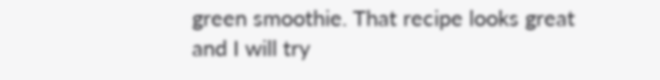green smoothie. That recipe looks great and I will try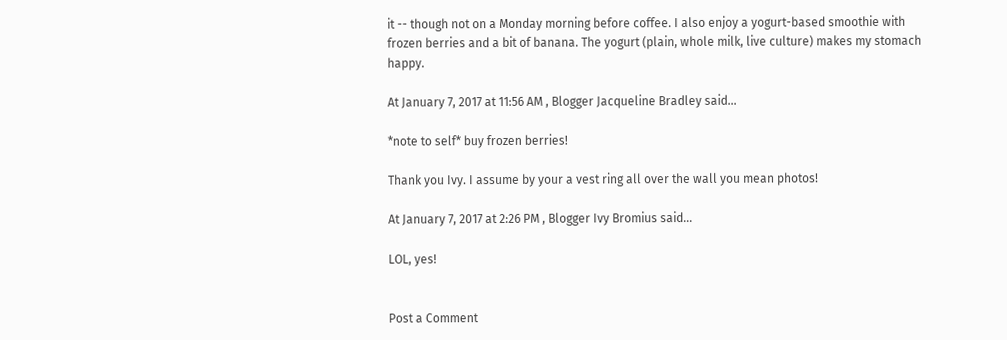it -- though not on a Monday morning before coffee. I also enjoy a yogurt-based smoothie with frozen berries and a bit of banana. The yogurt (plain, whole milk, live culture) makes my stomach happy.

At January 7, 2017 at 11:56 AM , Blogger Jacqueline Bradley said...

*note to self* buy frozen berries!

Thank you Ivy. I assume by your a vest ring all over the wall you mean photos!

At January 7, 2017 at 2:26 PM , Blogger Ivy Bromius said...

LOL, yes!


Post a Comment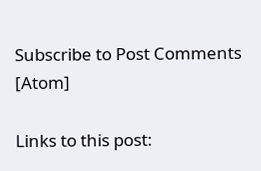Subscribe to Post Comments [Atom]

Links to this post: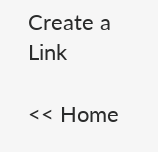Create a Link

<< Home